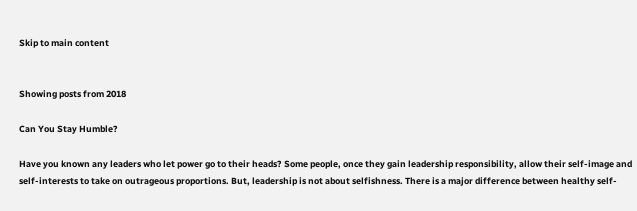Skip to main content


Showing posts from 2018

Can You Stay Humble?

Have you known any leaders who let power go to their heads? Some people, once they gain leadership responsibility, allow their self-image and self-interests to take on outrageous proportions. But, leadership is not about selfishness. There is a major difference between healthy self-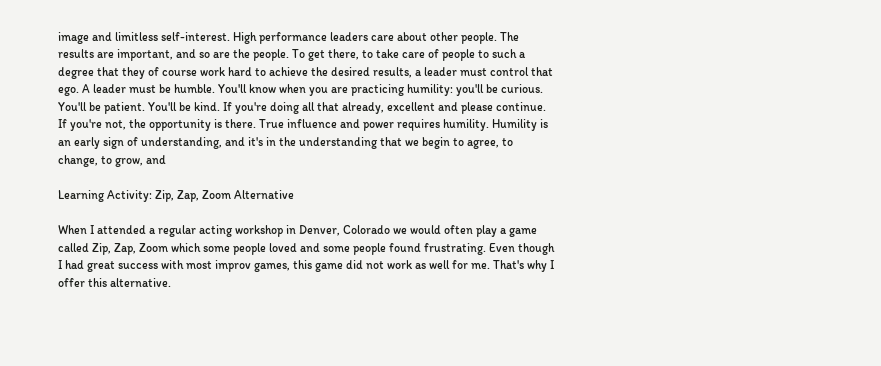image and limitless self-interest. High performance leaders care about other people. The results are important, and so are the people. To get there, to take care of people to such a degree that they of course work hard to achieve the desired results, a leader must control that ego. A leader must be humble. You'll know when you are practicing humility: you'll be curious. You'll be patient. You'll be kind. If you're doing all that already, excellent and please continue. If you're not, the opportunity is there. True influence and power requires humility. Humility is an early sign of understanding, and it's in the understanding that we begin to agree, to change, to grow, and

Learning Activity: Zip, Zap, Zoom Alternative

When I attended a regular acting workshop in Denver, Colorado we would often play a game called Zip, Zap, Zoom which some people loved and some people found frustrating. Even though I had great success with most improv games, this game did not work as well for me. That's why I offer this alternative.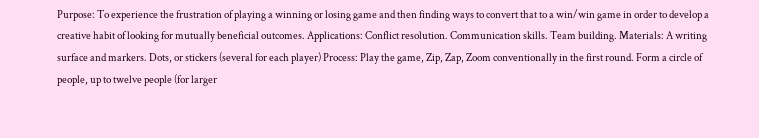Purpose: To experience the frustration of playing a winning or losing game and then finding ways to convert that to a win/win game in order to develop a creative habit of looking for mutually beneficial outcomes. Applications: Conflict resolution. Communication skills. Team building. Materials: A writing surface and markers. Dots, or stickers (several for each player) Process: Play the game, Zip, Zap, Zoom conventionally in the first round. Form a circle of people, up to twelve people (for larger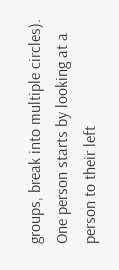groups, break into multiple circles). One person starts by looking at a person to their left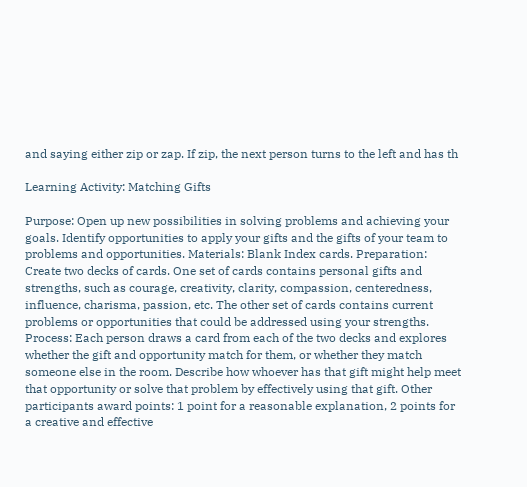and saying either zip or zap. If zip, the next person turns to the left and has th

Learning Activity: Matching Gifts

Purpose: Open up new possibilities in solving problems and achieving your goals. Identify opportunities to apply your gifts and the gifts of your team to problems and opportunities. Materials: Blank Index cards. Preparation: Create two decks of cards. One set of cards contains personal gifts and strengths, such as courage, creativity, clarity, compassion, centeredness, influence, charisma, passion, etc. The other set of cards contains current problems or opportunities that could be addressed using your strengths. Process: Each person draws a card from each of the two decks and explores whether the gift and opportunity match for them, or whether they match someone else in the room. Describe how whoever has that gift might help meet that opportunity or solve that problem by effectively using that gift. Other participants award points: 1 point for a reasonable explanation, 2 points for a creative and effective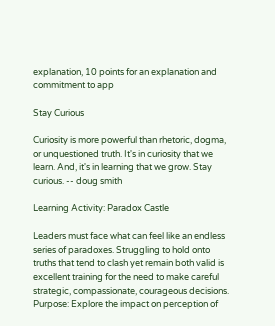explanation, 10 points for an explanation and commitment to app

Stay Curious

Curiosity is more powerful than rhetoric, dogma, or unquestioned truth. It's in curiosity that we learn. And, it's in learning that we grow. Stay curious. -- doug smith

Learning Activity: Paradox Castle

Leaders must face what can feel like an endless series of paradoxes. Struggling to hold onto truths that tend to clash yet remain both valid is excellent training for the need to make careful strategic, compassionate, courageous decisions. Purpose: Explore the impact on perception of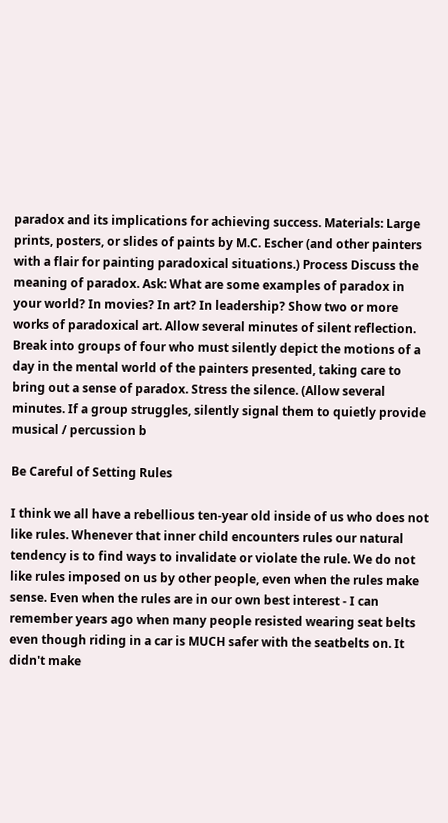paradox and its implications for achieving success. Materials: Large prints, posters, or slides of paints by M.C. Escher (and other painters with a flair for painting paradoxical situations.) Process Discuss the meaning of paradox. Ask: What are some examples of paradox in your world? In movies? In art? In leadership? Show two or more works of paradoxical art. Allow several minutes of silent reflection. Break into groups of four who must silently depict the motions of a day in the mental world of the painters presented, taking care to bring out a sense of paradox. Stress the silence. (Allow several minutes. If a group struggles, silently signal them to quietly provide musical / percussion b

Be Careful of Setting Rules

I think we all have a rebellious ten-year old inside of us who does not like rules. Whenever that inner child encounters rules our natural tendency is to find ways to invalidate or violate the rule. We do not like rules imposed on us by other people, even when the rules make sense. Even when the rules are in our own best interest - I can remember years ago when many people resisted wearing seat belts even though riding in a car is MUCH safer with the seatbelts on. It didn't make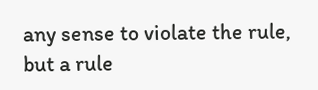any sense to violate the rule, but a rule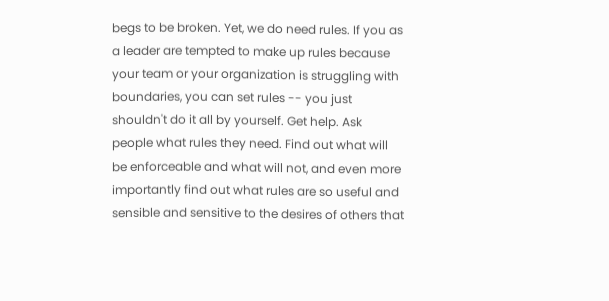begs to be broken. Yet, we do need rules. If you as a leader are tempted to make up rules because your team or your organization is struggling with boundaries, you can set rules -- you just shouldn't do it all by yourself. Get help. Ask people what rules they need. Find out what will be enforceable and what will not, and even more importantly find out what rules are so useful and sensible and sensitive to the desires of others that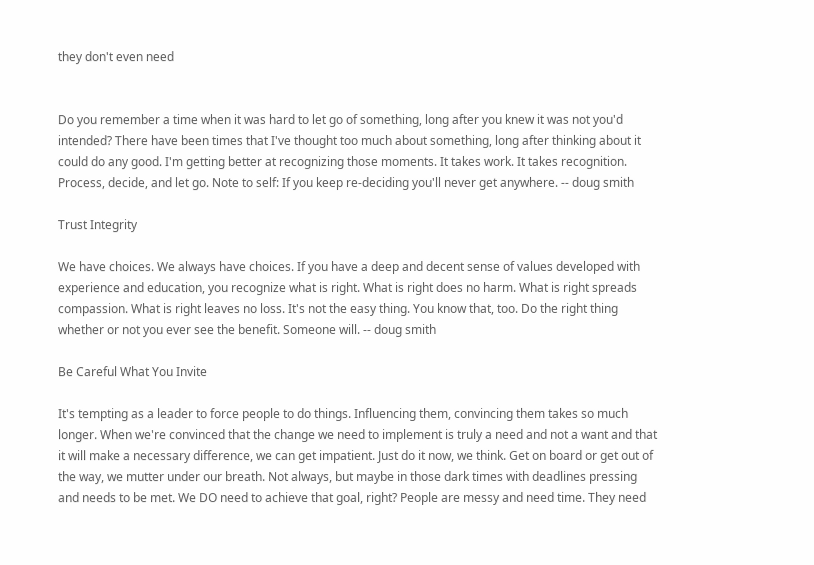they don't even need


Do you remember a time when it was hard to let go of something, long after you knew it was not you'd intended? There have been times that I've thought too much about something, long after thinking about it could do any good. I'm getting better at recognizing those moments. It takes work. It takes recognition. Process, decide, and let go. Note to self: If you keep re-deciding you'll never get anywhere. -- doug smith

Trust Integrity

We have choices. We always have choices. If you have a deep and decent sense of values developed with experience and education, you recognize what is right. What is right does no harm. What is right spreads compassion. What is right leaves no loss. It's not the easy thing. You know that, too. Do the right thing whether or not you ever see the benefit. Someone will. -- doug smith

Be Careful What You Invite

It's tempting as a leader to force people to do things. Influencing them, convincing them takes so much longer. When we're convinced that the change we need to implement is truly a need and not a want and that it will make a necessary difference, we can get impatient. Just do it now, we think. Get on board or get out of the way, we mutter under our breath. Not always, but maybe in those dark times with deadlines pressing and needs to be met. We DO need to achieve that goal, right? People are messy and need time. They need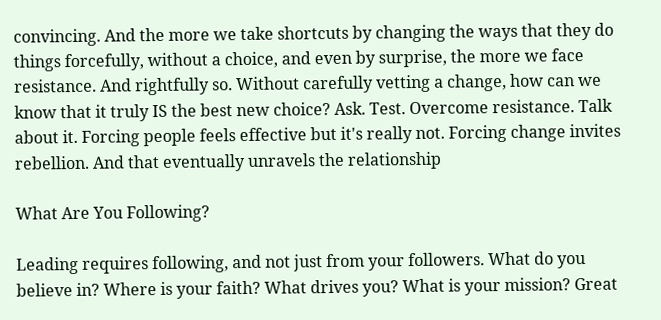convincing. And the more we take shortcuts by changing the ways that they do things forcefully, without a choice, and even by surprise, the more we face resistance. And rightfully so. Without carefully vetting a change, how can we know that it truly IS the best new choice? Ask. Test. Overcome resistance. Talk about it. Forcing people feels effective but it's really not. Forcing change invites rebellion. And that eventually unravels the relationship

What Are You Following?

Leading requires following, and not just from your followers. What do you believe in? Where is your faith? What drives you? What is your mission? Great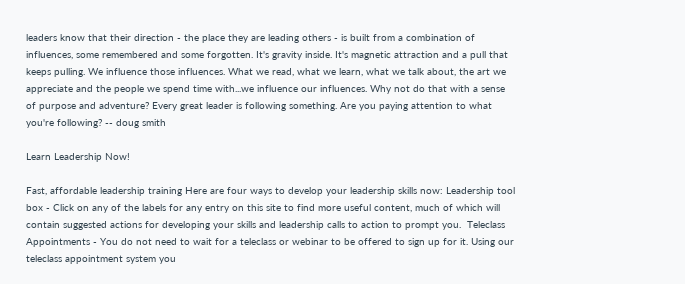leaders know that their direction - the place they are leading others - is built from a combination of influences, some remembered and some forgotten. It's gravity inside. It's magnetic attraction and a pull that keeps pulling. We influence those influences. What we read, what we learn, what we talk about, the art we appreciate and the people we spend time with...we influence our influences. Why not do that with a sense of purpose and adventure? Every great leader is following something. Are you paying attention to what you're following? -- doug smith

Learn Leadership Now!

Fast, affordable leadership training Here are four ways to develop your leadership skills now: Leadership tool box - Click on any of the labels for any entry on this site to find more useful content, much of which will contain suggested actions for developing your skills and leadership calls to action to prompt you.  Teleclass Appointments - You do not need to wait for a teleclass or webinar to be offered to sign up for it. Using our teleclass appointment system you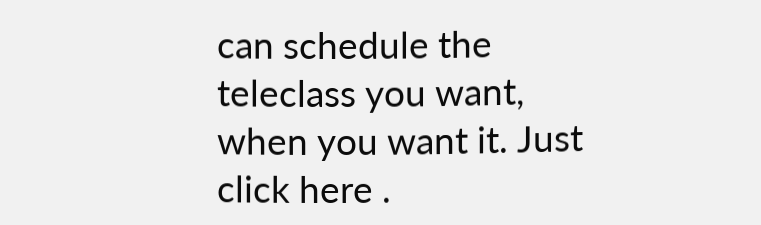can schedule the teleclass you want, when you want it. Just click here .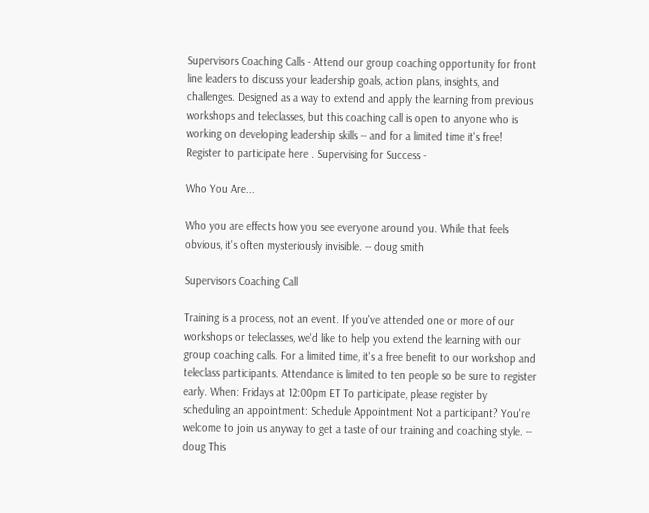Supervisors Coaching Calls - Attend our group coaching opportunity for front line leaders to discuss your leadership goals, action plans, insights, and challenges. Designed as a way to extend and apply the learning from previous workshops and teleclasses, but this coaching call is open to anyone who is working on developing leadership skills -- and for a limited time it's free! Register to participate here . Supervising for Success -

Who You Are...

Who you are effects how you see everyone around you. While that feels obvious, it's often mysteriously invisible. -- doug smith

Supervisors Coaching Call

Training is a process, not an event. If you've attended one or more of our workshops or teleclasses, we'd like to help you extend the learning with our group coaching calls. For a limited time, it's a free benefit to our workshop and teleclass participants. Attendance is limited to ten people so be sure to register early. When: Fridays at 12:00pm ET To participate, please register by scheduling an appointment: Schedule Appointment Not a participant? You're welcome to join us anyway to get a taste of our training and coaching style. -- doug This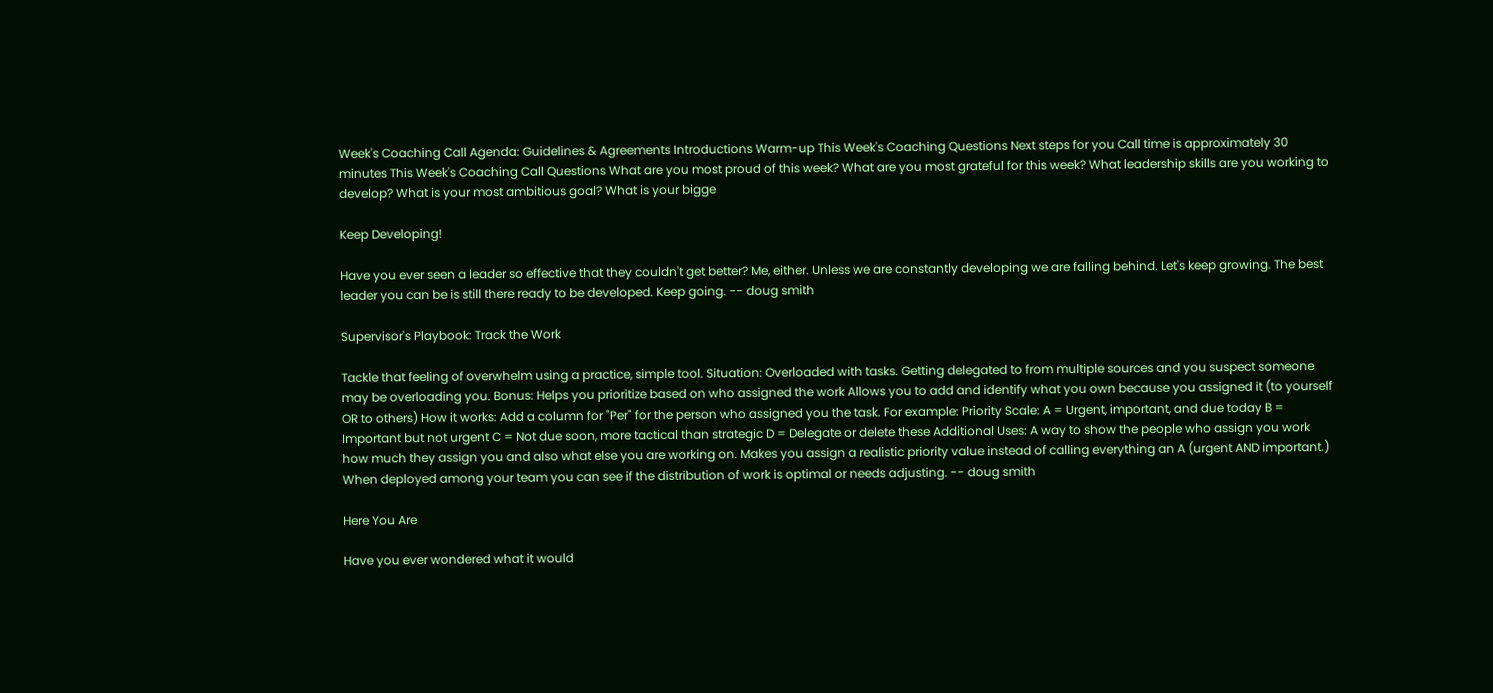Week's Coaching Call Agenda: Guidelines & Agreements Introductions Warm-up This Week's Coaching Questions Next steps for you Call time is approximately 30 minutes This Week's Coaching Call Questions What are you most proud of this week? What are you most grateful for this week? What leadership skills are you working to develop? What is your most ambitious goal? What is your bigge

Keep Developing!

Have you ever seen a leader so effective that they couldn't get better? Me, either. Unless we are constantly developing we are falling behind. Let's keep growing. The best leader you can be is still there ready to be developed. Keep going. -- doug smith

Supervisor's Playbook: Track the Work

Tackle that feeling of overwhelm using a practice, simple tool. Situation: Overloaded with tasks. Getting delegated to from multiple sources and you suspect someone may be overloading you. Bonus: Helps you prioritize based on who assigned the work Allows you to add and identify what you own because you assigned it (to yourself OR to others) How it works: Add a column for "Per" for the person who assigned you the task. For example: Priority Scale: A = Urgent, important, and due today B = Important but not urgent C = Not due soon, more tactical than strategic D = Delegate or delete these Additional Uses: A way to show the people who assign you work how much they assign you and also what else you are working on. Makes you assign a realistic priority value instead of calling everything an A (urgent AND important.) When deployed among your team you can see if the distribution of work is optimal or needs adjusting. -- doug smith

Here You Are

Have you ever wondered what it would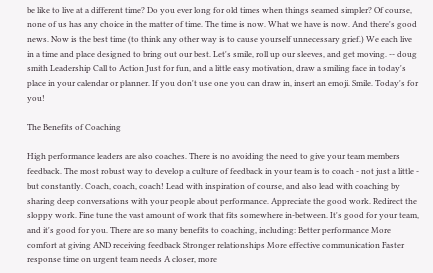be like to live at a different time? Do you ever long for old times when things seamed simpler? Of course, none of us has any choice in the matter of time. The time is now. What we have is now. And there's good news. Now is the best time (to think any other way is to cause yourself unnecessary grief.) We each live in a time and place designed to bring out our best. Let's smile, roll up our sleeves, and get moving. -- doug smith Leadership Call to Action Just for fun, and a little easy motivation, draw a smiling face in today's place in your calendar or planner. If you don't use one you can draw in, insert an emoji. Smile. Today's for you!

The Benefits of Coaching

High performance leaders are also coaches. There is no avoiding the need to give your team members feedback. The most robust way to develop a culture of feedback in your team is to coach - not just a little - but constantly. Coach, coach, coach! Lead with inspiration of course, and also lead with coaching by sharing deep conversations with your people about performance. Appreciate the good work. Redirect the sloppy work. Fine tune the vast amount of work that fits somewhere in-between. It's good for your team, and it's good for you. There are so many benefits to coaching, including: Better performance More comfort at giving AND receiving feedback Stronger relationships More effective communication Faster response time on urgent team needs A closer, more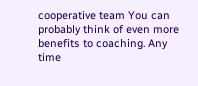cooperative team You can probably think of even more benefits to coaching. Any time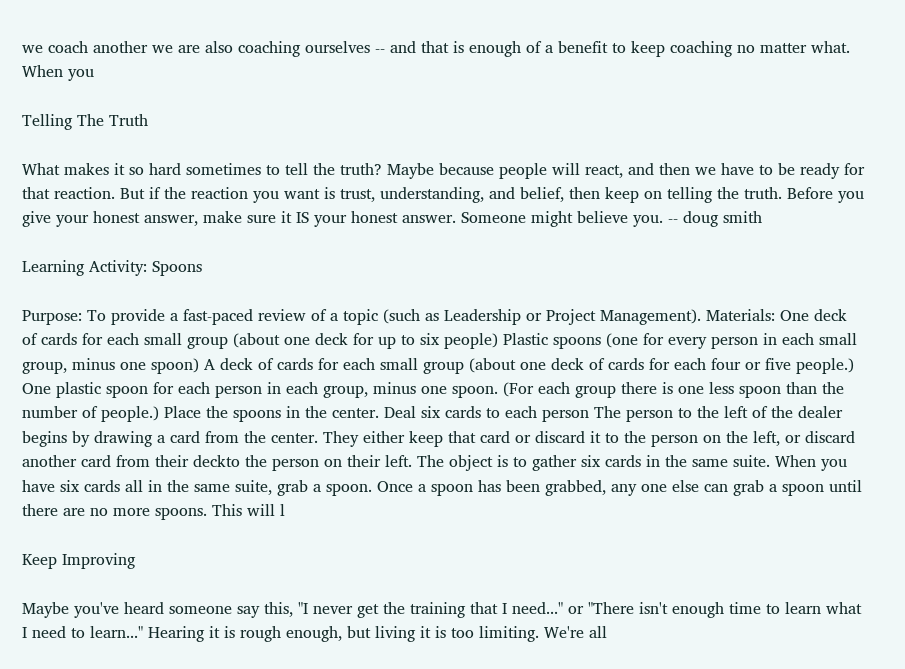we coach another we are also coaching ourselves -- and that is enough of a benefit to keep coaching no matter what. When you

Telling The Truth

What makes it so hard sometimes to tell the truth? Maybe because people will react, and then we have to be ready for that reaction. But if the reaction you want is trust, understanding, and belief, then keep on telling the truth. Before you give your honest answer, make sure it IS your honest answer. Someone might believe you. -- doug smith

Learning Activity: Spoons

Purpose: To provide a fast-paced review of a topic (such as Leadership or Project Management). Materials: One deck of cards for each small group (about one deck for up to six people) Plastic spoons (one for every person in each small group, minus one spoon) A deck of cards for each small group (about one deck of cards for each four or five people.)    One plastic spoon for each person in each group, minus one spoon. (For each group there is one less spoon than the number of people.) Place the spoons in the center. Deal six cards to each person The person to the left of the dealer begins by drawing a card from the center. They either keep that card or discard it to the person on the left, or discard another card from their deckto the person on their left. The object is to gather six cards in the same suite. When you have six cards all in the same suite, grab a spoon. Once a spoon has been grabbed, any one else can grab a spoon until there are no more spoons. This will l

Keep Improving

Maybe you've heard someone say this, "I never get the training that I need..." or "There isn't enough time to learn what I need to learn..." Hearing it is rough enough, but living it is too limiting. We're all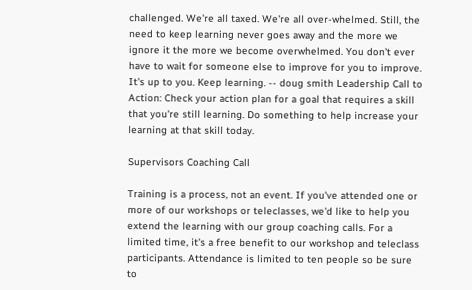challenged. We're all taxed. We're all over-whelmed. Still, the need to keep learning never goes away and the more we ignore it the more we become overwhelmed. You don't ever have to wait for someone else to improve for you to improve. It's up to you. Keep learning. -- doug smith Leadership Call to Action: Check your action plan for a goal that requires a skill that you're still learning. Do something to help increase your learning at that skill today.

Supervisors Coaching Call

Training is a process, not an event. If you've attended one or more of our workshops or teleclasses, we'd like to help you extend the learning with our group coaching calls. For a limited time, it's a free benefit to our workshop and teleclass participants. Attendance is limited to ten people so be sure to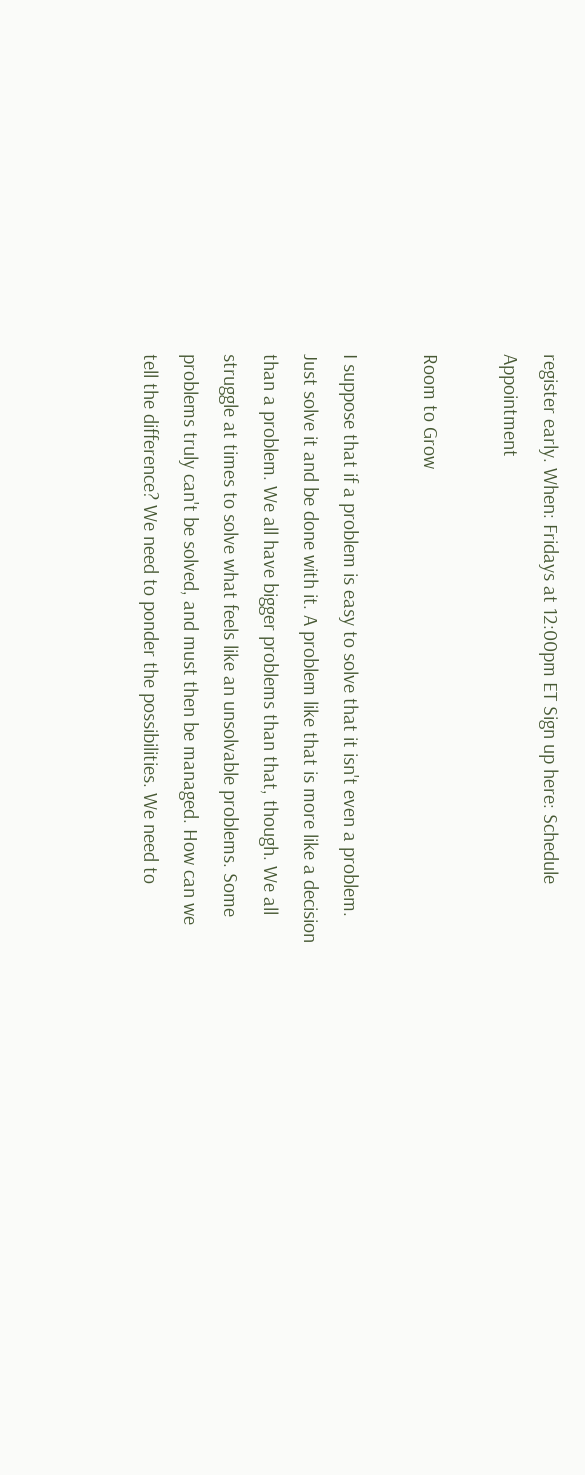register early. When: Fridays at 12:00pm ET Sign up here: Schedule Appointment

Room to Grow

I suppose that if a problem is easy to solve that it isn't even a problem. Just solve it and be done with it. A problem like that is more like a decision than a problem. We all have bigger problems than that, though. We all struggle at times to solve what feels like an unsolvable problems. Some problems truly can't be solved, and must then be managed. How can we tell the difference? We need to ponder the possibilities. We need to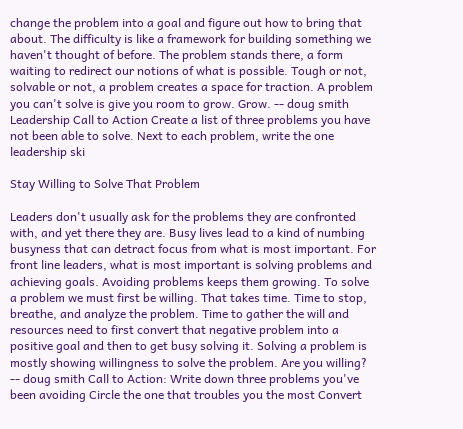change the problem into a goal and figure out how to bring that about. The difficulty is like a framework for building something we haven't thought of before. The problem stands there, a form waiting to redirect our notions of what is possible. Tough or not, solvable or not, a problem creates a space for traction. A problem you can't solve is give you room to grow. Grow. -- doug smith Leadership Call to Action Create a list of three problems you have not been able to solve. Next to each problem, write the one leadership ski

Stay Willing to Solve That Problem

Leaders don't usually ask for the problems they are confronted with, and yet there they are. Busy lives lead to a kind of numbing busyness that can detract focus from what is most important. For front line leaders, what is most important is solving problems and achieving goals. Avoiding problems keeps them growing. To solve a problem we must first be willing. That takes time. Time to stop, breathe, and analyze the problem. Time to gather the will and resources need to first convert that negative problem into a positive goal and then to get busy solving it. Solving a problem is mostly showing willingness to solve the problem. Are you willing? -- doug smith Call to Action: Write down three problems you've been avoiding Circle the one that troubles you the most Convert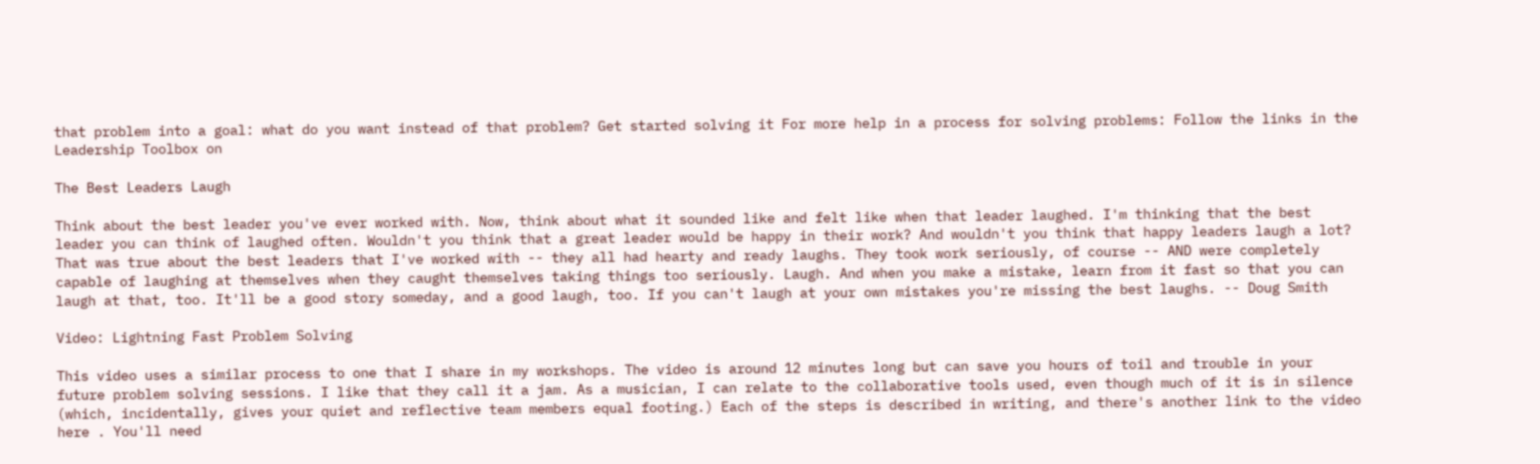that problem into a goal: what do you want instead of that problem? Get started solving it For more help in a process for solving problems: Follow the links in the Leadership Toolbox on

The Best Leaders Laugh

Think about the best leader you've ever worked with. Now, think about what it sounded like and felt like when that leader laughed. I'm thinking that the best leader you can think of laughed often. Wouldn't you think that a great leader would be happy in their work? And wouldn't you think that happy leaders laugh a lot? That was true about the best leaders that I've worked with -- they all had hearty and ready laughs. They took work seriously, of course -- AND were completely capable of laughing at themselves when they caught themselves taking things too seriously. Laugh. And when you make a mistake, learn from it fast so that you can laugh at that, too. It'll be a good story someday, and a good laugh, too. If you can't laugh at your own mistakes you're missing the best laughs. -- Doug Smith

Video: Lightning Fast Problem Solving

This video uses a similar process to one that I share in my workshops. The video is around 12 minutes long but can save you hours of toil and trouble in your future problem solving sessions. I like that they call it a jam. As a musician, I can relate to the collaborative tools used, even though much of it is in silence (which, incidentally, gives your quiet and reflective team members equal footing.) Each of the steps is described in writing, and there's another link to the video here . You'll need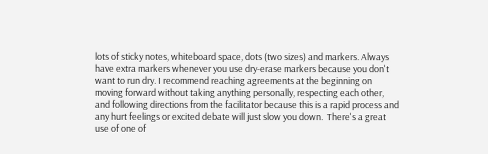lots of sticky notes, whiteboard space, dots (two sizes) and markers. Always have extra markers whenever you use dry-erase markers because you don't want to run dry. I recommend reaching agreements at the beginning on moving forward without taking anything personally, respecting each other, and following directions from the facilitator because this is a rapid process and any hurt feelings or excited debate will just slow you down.  There's a great use of one of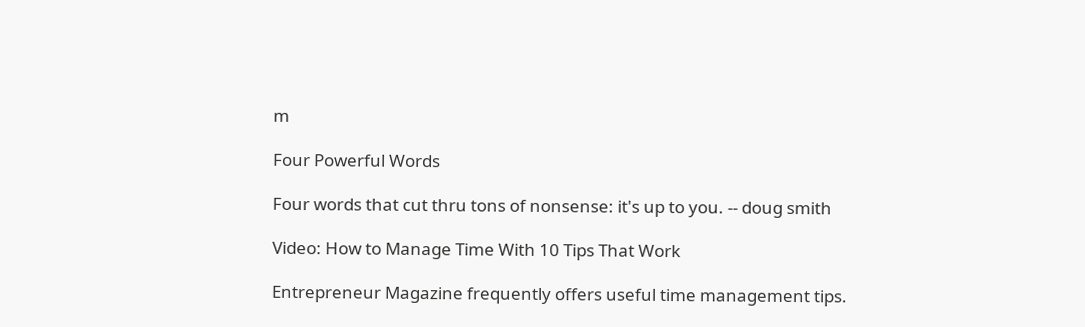m

Four Powerful Words

Four words that cut thru tons of nonsense: it's up to you. -- doug smith

Video: How to Manage Time With 10 Tips That Work

Entrepreneur Magazine frequently offers useful time management tips.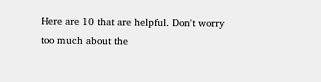Here are 10 that are helpful. Don't worry too much about the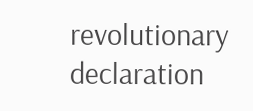revolutionary declaration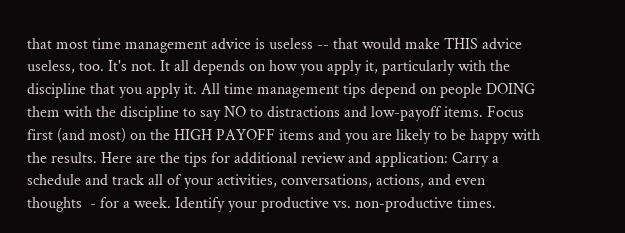that most time management advice is useless -- that would make THIS advice useless, too. It's not. It all depends on how you apply it, particularly with the discipline that you apply it. All time management tips depend on people DOING them with the discipline to say NO to distractions and low-payoff items. Focus first (and most) on the HIGH PAYOFF items and you are likely to be happy with the results. Here are the tips for additional review and application: Carry a schedule and track all of your activities, conversations, actions, and even thoughts  - for a week. Identify your productive vs. non-productive times.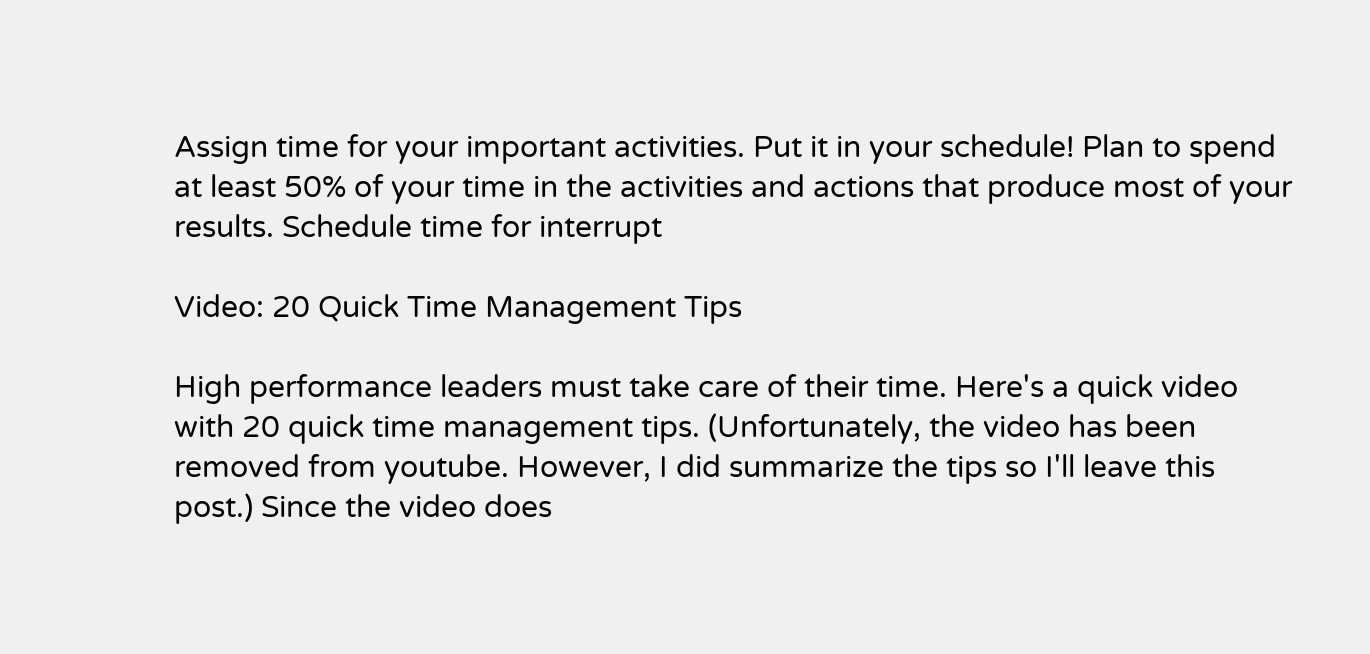Assign time for your important activities. Put it in your schedule! Plan to spend at least 50% of your time in the activities and actions that produce most of your results. Schedule time for interrupt

Video: 20 Quick Time Management Tips

High performance leaders must take care of their time. Here's a quick video with 20 quick time management tips. (Unfortunately, the video has been removed from youtube. However, I did summarize the tips so I'll leave this post.) Since the video does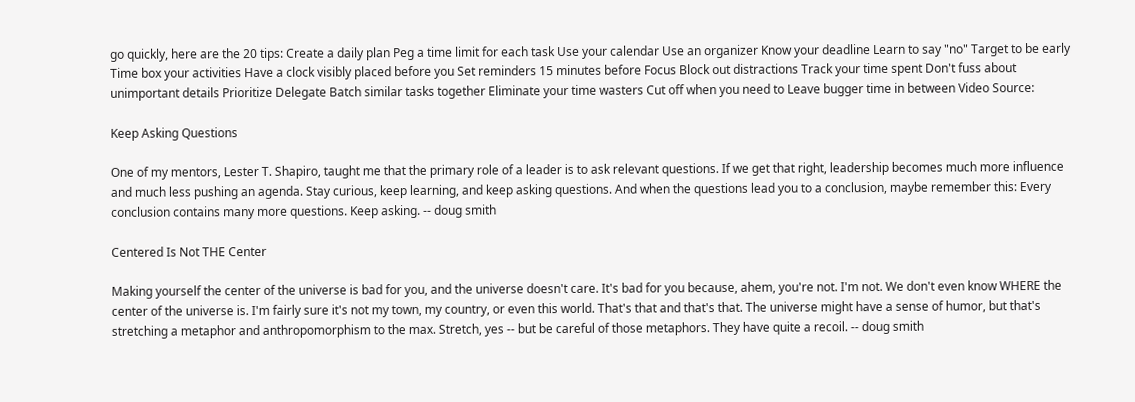go quickly, here are the 20 tips: Create a daily plan Peg a time limit for each task Use your calendar Use an organizer Know your deadline Learn to say "no" Target to be early Time box your activities Have a clock visibly placed before you Set reminders 15 minutes before Focus Block out distractions Track your time spent Don't fuss about unimportant details Prioritize Delegate Batch similar tasks together Eliminate your time wasters Cut off when you need to Leave bugger time in between Video Source:

Keep Asking Questions

One of my mentors, Lester T. Shapiro, taught me that the primary role of a leader is to ask relevant questions. If we get that right, leadership becomes much more influence and much less pushing an agenda. Stay curious, keep learning, and keep asking questions. And when the questions lead you to a conclusion, maybe remember this: Every conclusion contains many more questions. Keep asking. -- doug smith

Centered Is Not THE Center

Making yourself the center of the universe is bad for you, and the universe doesn't care. It's bad for you because, ahem, you're not. I'm not. We don't even know WHERE the center of the universe is. I'm fairly sure it's not my town, my country, or even this world. That's that and that's that. The universe might have a sense of humor, but that's stretching a metaphor and anthropomorphism to the max. Stretch, yes -- but be careful of those metaphors. They have quite a recoil. -- doug smith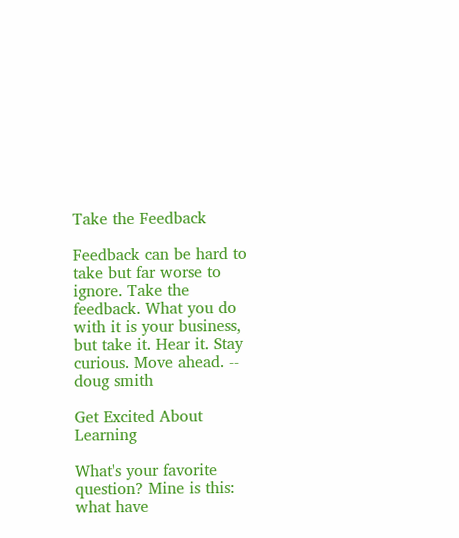Take the Feedback

Feedback can be hard to take but far worse to ignore. Take the feedback. What you do with it is your business, but take it. Hear it. Stay curious. Move ahead. -- doug smith

Get Excited About Learning

What's your favorite question? Mine is this: what have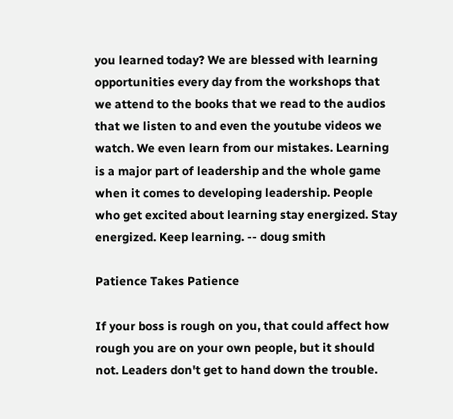you learned today? We are blessed with learning opportunities every day from the workshops that we attend to the books that we read to the audios that we listen to and even the youtube videos we watch. We even learn from our mistakes. Learning is a major part of leadership and the whole game when it comes to developing leadership. People who get excited about learning stay energized. Stay energized. Keep learning. -- doug smith

Patience Takes Patience

If your boss is rough on you, that could affect how rough you are on your own people, but it should not. Leaders don't get to hand down the trouble.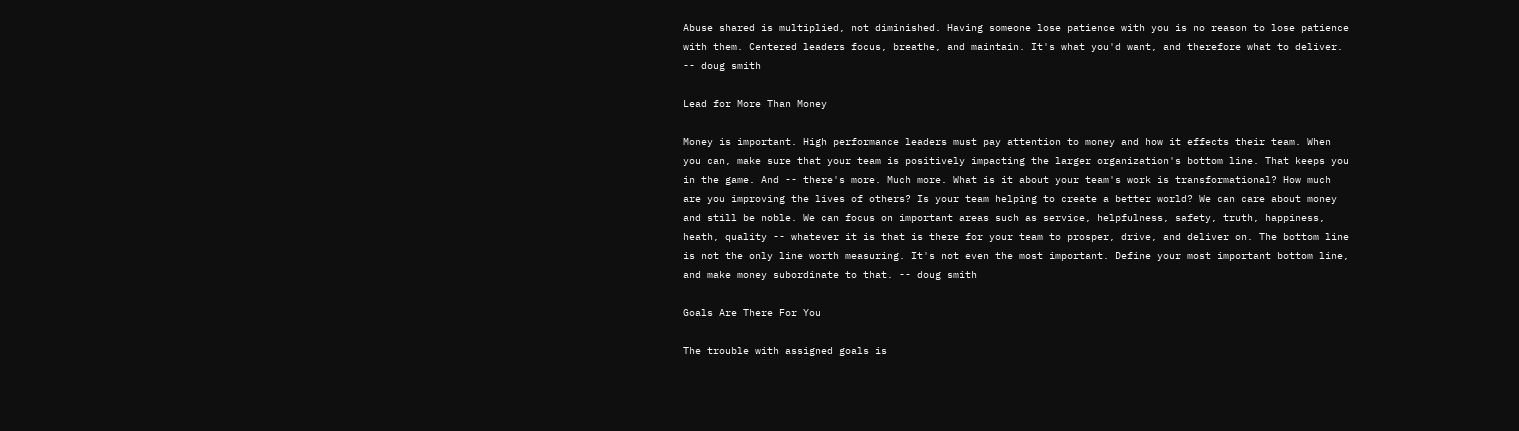Abuse shared is multiplied, not diminished. Having someone lose patience with you is no reason to lose patience with them. Centered leaders focus, breathe, and maintain. It's what you'd want, and therefore what to deliver. -- doug smith

Lead for More Than Money

Money is important. High performance leaders must pay attention to money and how it effects their team. When you can, make sure that your team is positively impacting the larger organization's bottom line. That keeps you in the game. And -- there's more. Much more. What is it about your team's work is transformational? How much are you improving the lives of others? Is your team helping to create a better world? We can care about money and still be noble. We can focus on important areas such as service, helpfulness, safety, truth, happiness, heath, quality -- whatever it is that is there for your team to prosper, drive, and deliver on. The bottom line is not the only line worth measuring. It's not even the most important. Define your most important bottom line, and make money subordinate to that. -- doug smith

Goals Are There For You

The trouble with assigned goals is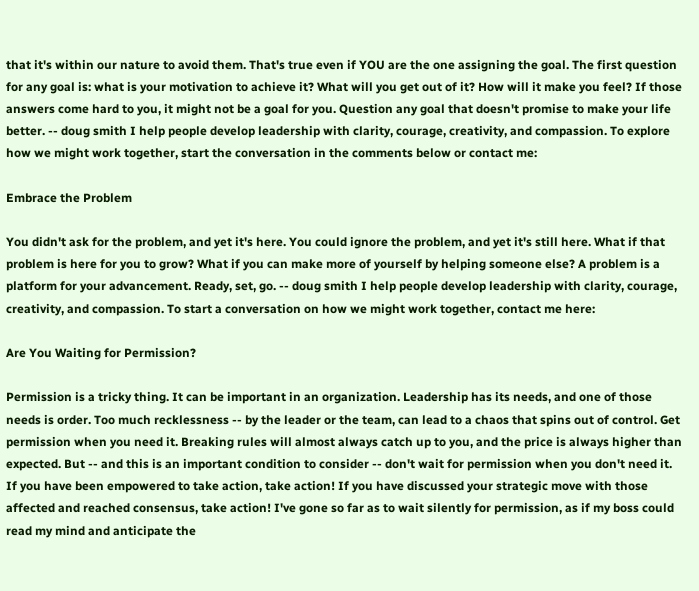that it's within our nature to avoid them. That's true even if YOU are the one assigning the goal. The first question for any goal is: what is your motivation to achieve it? What will you get out of it? How will it make you feel? If those answers come hard to you, it might not be a goal for you. Question any goal that doesn't promise to make your life better. -- doug smith I help people develop leadership with clarity, courage, creativity, and compassion. To explore how we might work together, start the conversation in the comments below or contact me:

Embrace the Problem

You didn't ask for the problem, and yet it's here. You could ignore the problem, and yet it's still here. What if that problem is here for you to grow? What if you can make more of yourself by helping someone else? A problem is a platform for your advancement. Ready, set, go. -- doug smith I help people develop leadership with clarity, courage, creativity, and compassion. To start a conversation on how we might work together, contact me here:

Are You Waiting for Permission?

Permission is a tricky thing. It can be important in an organization. Leadership has its needs, and one of those needs is order. Too much recklessness -- by the leader or the team, can lead to a chaos that spins out of control. Get permission when you need it. Breaking rules will almost always catch up to you, and the price is always higher than expected. But -- and this is an important condition to consider -- don't wait for permission when you don't need it. If you have been empowered to take action, take action! If you have discussed your strategic move with those affected and reached consensus, take action! I've gone so far as to wait silently for permission, as if my boss could read my mind and anticipate the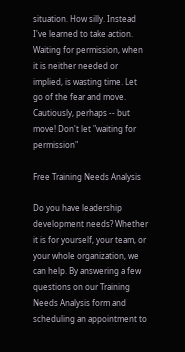situation. How silly. Instead I've learned to take action. Waiting for permission, when it is neither needed or implied, is wasting time. Let go of the fear and move. Cautiously, perhaps -- but move! Don't let "waiting for permission"

Free Training Needs Analysis

Do you have leadership development needs? Whether it is for yourself, your team, or your whole organization, we can help. By answering a few questions on our Training Needs Analysis form and scheduling an appointment to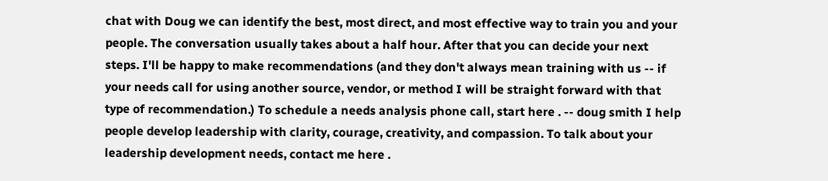chat with Doug we can identify the best, most direct, and most effective way to train you and your people. The conversation usually takes about a half hour. After that you can decide your next steps. I'll be happy to make recommendations (and they don't always mean training with us -- if your needs call for using another source, vendor, or method I will be straight forward with that type of recommendation.) To schedule a needs analysis phone call, start here . -- doug smith I help people develop leadership with clarity, courage, creativity, and compassion. To talk about your leadership development needs, contact me here .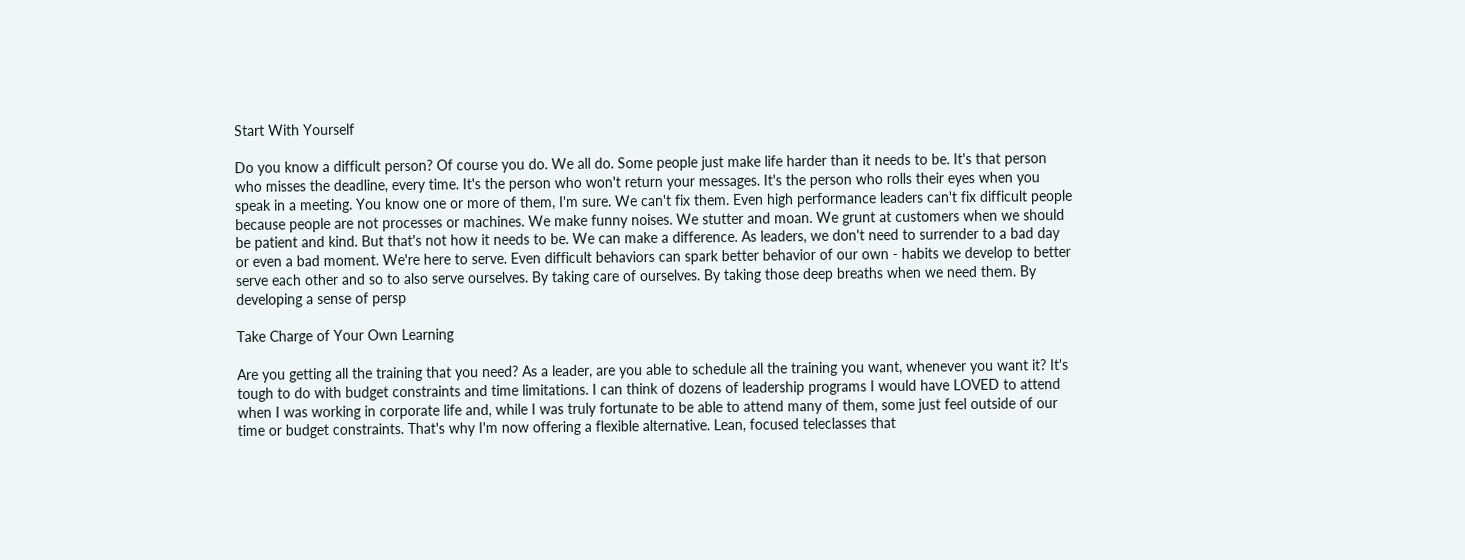Start With Yourself

Do you know a difficult person? Of course you do. We all do. Some people just make life harder than it needs to be. It's that person who misses the deadline, every time. It's the person who won't return your messages. It's the person who rolls their eyes when you speak in a meeting. You know one or more of them, I'm sure. We can't fix them. Even high performance leaders can't fix difficult people because people are not processes or machines. We make funny noises. We stutter and moan. We grunt at customers when we should be patient and kind. But that's not how it needs to be. We can make a difference. As leaders, we don't need to surrender to a bad day or even a bad moment. We're here to serve. Even difficult behaviors can spark better behavior of our own - habits we develop to better serve each other and so to also serve ourselves. By taking care of ourselves. By taking those deep breaths when we need them. By developing a sense of persp

Take Charge of Your Own Learning

Are you getting all the training that you need? As a leader, are you able to schedule all the training you want, whenever you want it? It's tough to do with budget constraints and time limitations. I can think of dozens of leadership programs I would have LOVED to attend when I was working in corporate life and, while I was truly fortunate to be able to attend many of them, some just feel outside of our time or budget constraints. That's why I'm now offering a flexible alternative. Lean, focused teleclasses that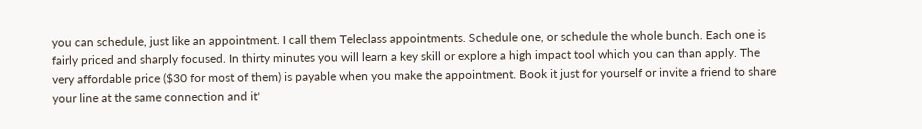you can schedule, just like an appointment. I call them Teleclass appointments. Schedule one, or schedule the whole bunch. Each one is fairly priced and sharply focused. In thirty minutes you will learn a key skill or explore a high impact tool which you can than apply. The very affordable price ($30 for most of them) is payable when you make the appointment. Book it just for yourself or invite a friend to share your line at the same connection and it'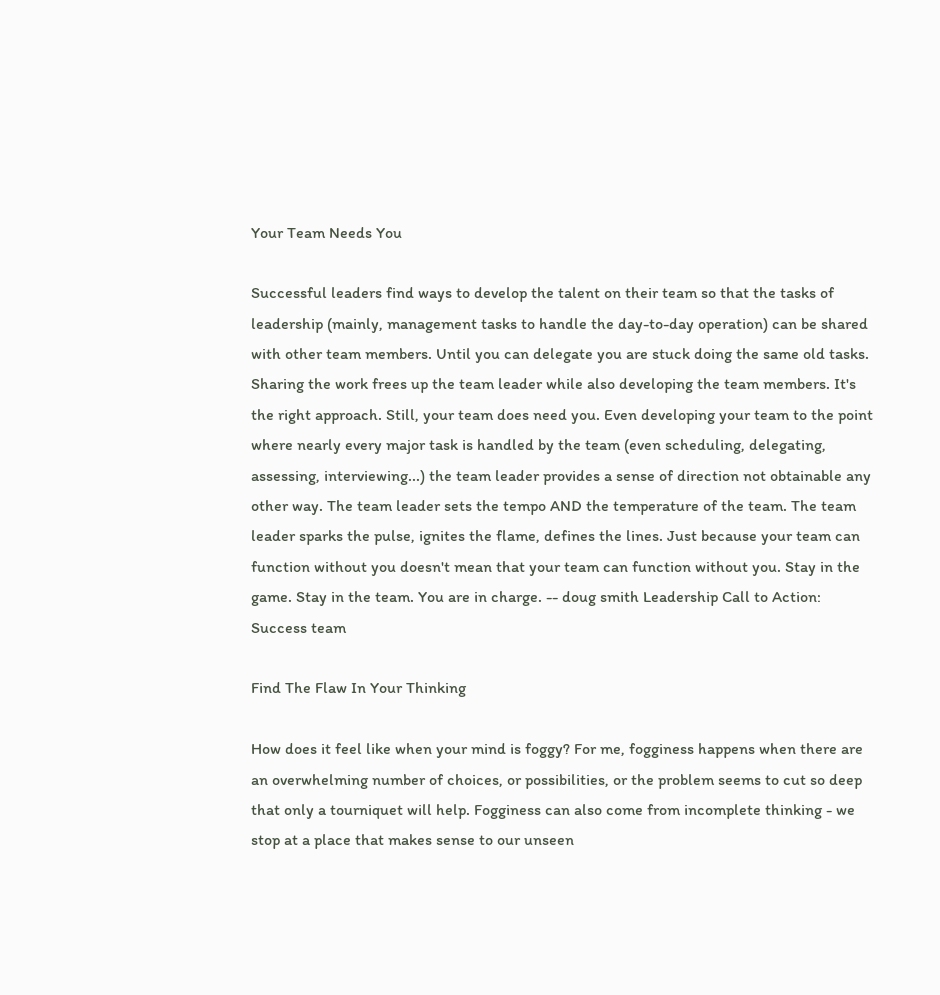Your Team Needs You

Successful leaders find ways to develop the talent on their team so that the tasks of leadership (mainly, management tasks to handle the day-to-day operation) can be shared with other team members. Until you can delegate you are stuck doing the same old tasks. Sharing the work frees up the team leader while also developing the team members. It's the right approach. Still, your team does need you. Even developing your team to the point where nearly every major task is handled by the team (even scheduling, delegating, assessing, interviewing...) the team leader provides a sense of direction not obtainable any other way. The team leader sets the tempo AND the temperature of the team. The team leader sparks the pulse, ignites the flame, defines the lines. Just because your team can function without you doesn't mean that your team can function without you. Stay in the game. Stay in the team. You are in charge. -- doug smith Leadership Call to Action:  Success team

Find The Flaw In Your Thinking

How does it feel like when your mind is foggy? For me, fogginess happens when there are an overwhelming number of choices, or possibilities, or the problem seems to cut so deep that only a tourniquet will help. Fogginess can also come from incomplete thinking - we stop at a place that makes sense to our unseen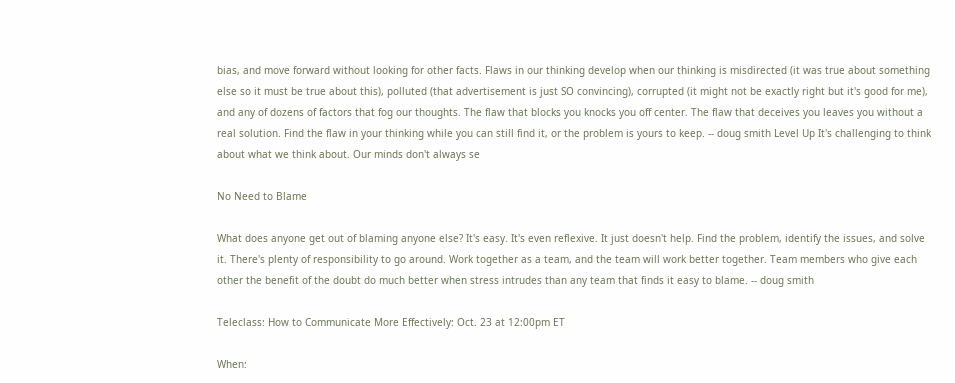bias, and move forward without looking for other facts. Flaws in our thinking develop when our thinking is misdirected (it was true about something else so it must be true about this), polluted (that advertisement is just SO convincing), corrupted (it might not be exactly right but it's good for me), and any of dozens of factors that fog our thoughts. The flaw that blocks you knocks you off center. The flaw that deceives you leaves you without a real solution. Find the flaw in your thinking while you can still find it, or the problem is yours to keep. -- doug smith Level Up It's challenging to think about what we think about. Our minds don't always se

No Need to Blame

What does anyone get out of blaming anyone else? It's easy. It's even reflexive. It just doesn't help. Find the problem, identify the issues, and solve it. There's plenty of responsibility to go around. Work together as a team, and the team will work better together. Team members who give each other the benefit of the doubt do much better when stress intrudes than any team that finds it easy to blame. -- doug smith

Teleclass: How to Communicate More Effectively: Oct. 23 at 12:00pm ET

When: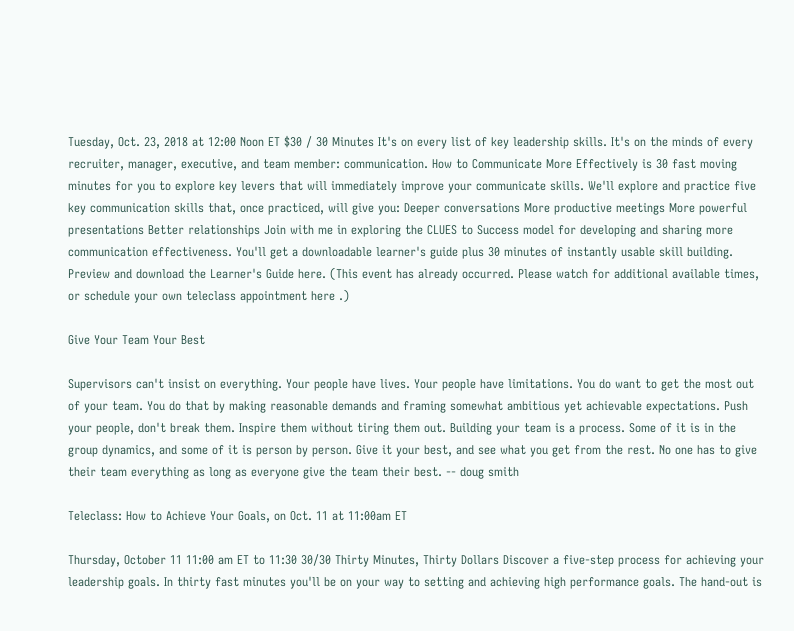Tuesday, Oct. 23, 2018 at 12:00 Noon ET $30 / 30 Minutes It's on every list of key leadership skills. It's on the minds of every recruiter, manager, executive, and team member: communication. How to Communicate More Effectively is 30 fast moving minutes for you to explore key levers that will immediately improve your communicate skills. We'll explore and practice five key communication skills that, once practiced, will give you: Deeper conversations More productive meetings More powerful presentations Better relationships Join with me in exploring the CLUES to Success model for developing and sharing more communication effectiveness. You'll get a downloadable learner's guide plus 30 minutes of instantly usable skill building. Preview and download the Learner's Guide here. (This event has already occurred. Please watch for additional available times, or schedule your own teleclass appointment here .)

Give Your Team Your Best

Supervisors can't insist on everything. Your people have lives. Your people have limitations. You do want to get the most out of your team. You do that by making reasonable demands and framing somewhat ambitious yet achievable expectations. Push your people, don't break them. Inspire them without tiring them out. Building your team is a process. Some of it is in the group dynamics, and some of it is person by person. Give it your best, and see what you get from the rest. No one has to give their team everything as long as everyone give the team their best. -- doug smith

Teleclass: How to Achieve Your Goals, on Oct. 11 at 11:00am ET

Thursday, October 11 11:00 am ET to 11:30 30/30 Thirty Minutes, Thirty Dollars Discover a five-step process for achieving your leadership goals. In thirty fast minutes you'll be on your way to setting and achieving high performance goals. The hand-out is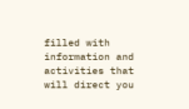filled with information and activities that will direct you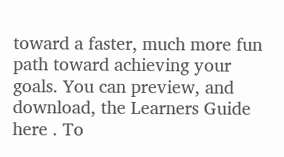toward a faster, much more fun path toward achieving your goals. You can preview, and download, the Learners Guide here . To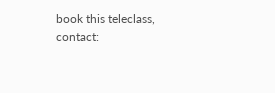book this teleclass, contact: